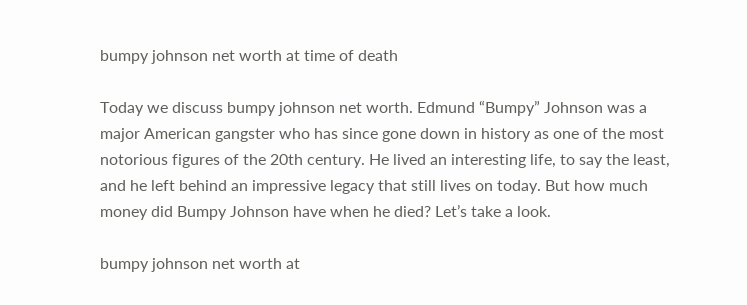bumpy johnson net worth at time of death

Today we discuss bumpy johnson net worth. Edmund “Bumpy” Johnson was a major American gangster who has since gone down in history as one of the most notorious figures of the 20th century. He lived an interesting life, to say the least, and he left behind an impressive legacy that still lives on today. But how much money did Bumpy Johnson have when he died? Let’s take a look.

bumpy johnson net worth at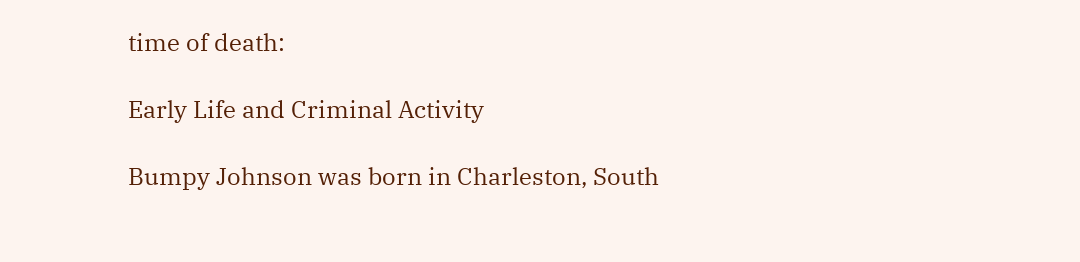time of death:

Early Life and Criminal Activity

Bumpy Johnson was born in Charleston, South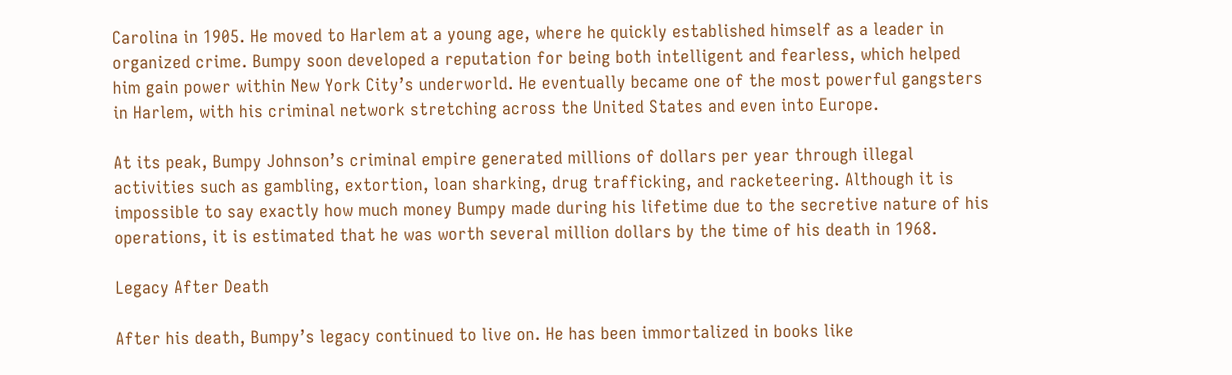Carolina in 1905. He moved to Harlem at a young age, where he quickly established himself as a leader in organized crime. Bumpy soon developed a reputation for being both intelligent and fearless, which helped him gain power within New York City’s underworld. He eventually became one of the most powerful gangsters in Harlem, with his criminal network stretching across the United States and even into Europe.

At its peak, Bumpy Johnson’s criminal empire generated millions of dollars per year through illegal activities such as gambling, extortion, loan sharking, drug trafficking, and racketeering. Although it is impossible to say exactly how much money Bumpy made during his lifetime due to the secretive nature of his operations, it is estimated that he was worth several million dollars by the time of his death in 1968.

Legacy After Death

After his death, Bumpy’s legacy continued to live on. He has been immortalized in books like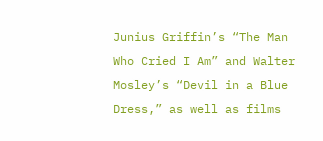Junius Griffin’s “The Man Who Cried I Am” and Walter Mosley’s “Devil in a Blue Dress,” as well as films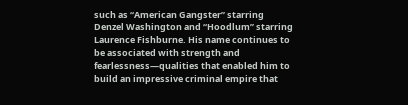such as “American Gangster” starring Denzel Washington and “Hoodlum” starring Laurence Fishburne. His name continues to be associated with strength and fearlessness—qualities that enabled him to build an impressive criminal empire that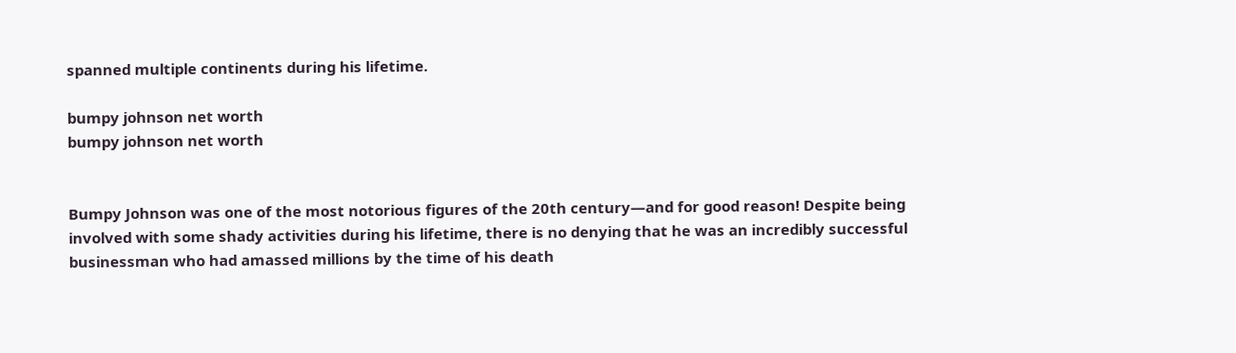spanned multiple continents during his lifetime.

bumpy johnson net worth
bumpy johnson net worth


Bumpy Johnson was one of the most notorious figures of the 20th century—and for good reason! Despite being involved with some shady activities during his lifetime, there is no denying that he was an incredibly successful businessman who had amassed millions by the time of his death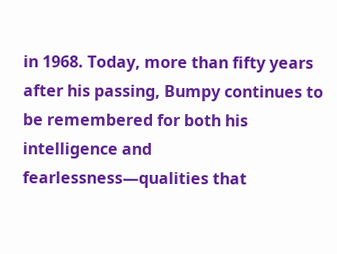in 1968. Today, more than fifty years after his passing, Bumpy continues to be remembered for both his intelligence and fearlessness—qualities that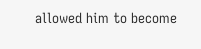allowed him to become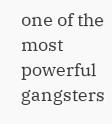one of the most powerful gangsters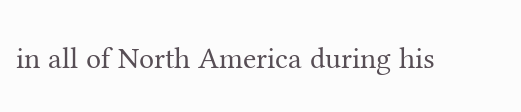in all of North America during his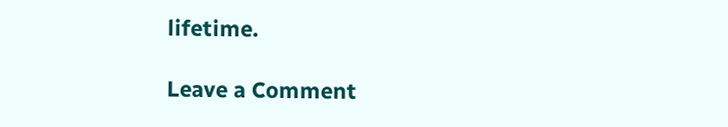lifetime.

Leave a Comment